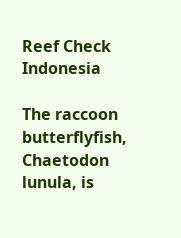Reef Check Indonesia

The raccoon butterflyfish, Chaetodon lunula, is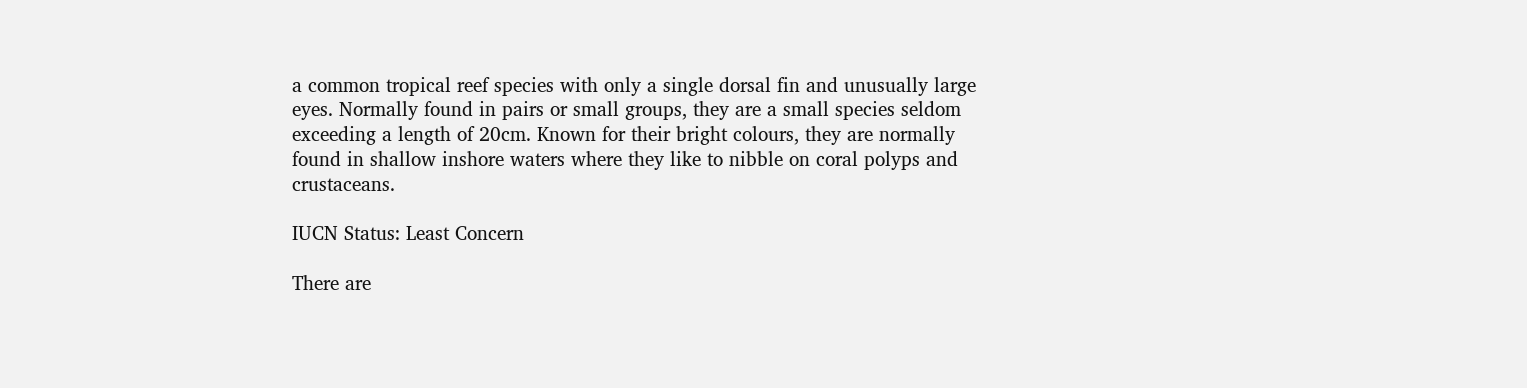a common tropical reef species with only a single dorsal fin and unusually large eyes. Normally found in pairs or small groups, they are a small species seldom exceeding a length of 20cm. Known for their bright colours, they are normally found in shallow inshore waters where they like to nibble on coral polyps and crustaceans.

IUCN Status: Least Concern

There are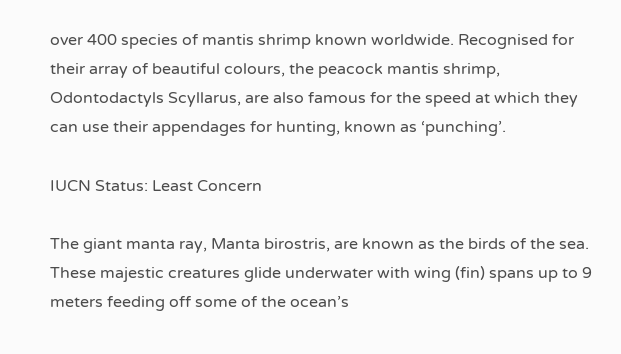over 400 species of mantis shrimp known worldwide. Recognised for their array of beautiful colours, the peacock mantis shrimp, Odontodactyls Scyllarus, are also famous for the speed at which they can use their appendages for hunting, known as ‘punching’.

IUCN Status: Least Concern

The giant manta ray, Manta birostris, are known as the birds of the sea. These majestic creatures glide underwater with wing (fin) spans up to 9 meters feeding off some of the ocean’s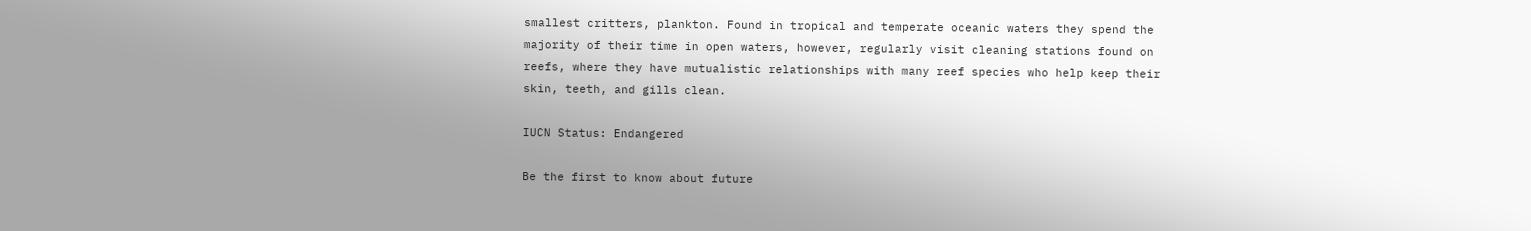smallest critters, plankton. Found in tropical and temperate oceanic waters they spend the majority of their time in open waters, however, regularly visit cleaning stations found on reefs, where they have mutualistic relationships with many reef species who help keep their skin, teeth, and gills clean.

IUCN Status: Endangered

Be the first to know about future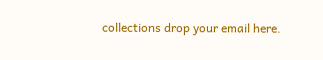collections drop your email here.